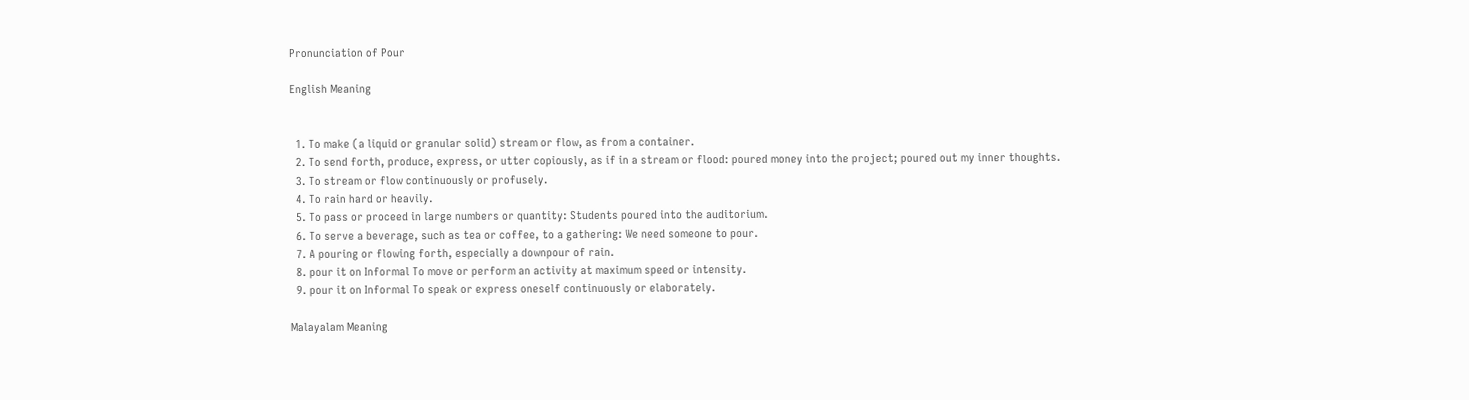Pronunciation of Pour

English Meaning


  1. To make (a liquid or granular solid) stream or flow, as from a container.
  2. To send forth, produce, express, or utter copiously, as if in a stream or flood: poured money into the project; poured out my inner thoughts.
  3. To stream or flow continuously or profusely.
  4. To rain hard or heavily.
  5. To pass or proceed in large numbers or quantity: Students poured into the auditorium.
  6. To serve a beverage, such as tea or coffee, to a gathering: We need someone to pour.
  7. A pouring or flowing forth, especially a downpour of rain.
  8. pour it on Informal To move or perform an activity at maximum speed or intensity.
  9. pour it on Informal To speak or express oneself continuously or elaborately.

Malayalam Meaning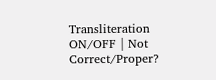Transliteration ON/OFF | Not Correct/Proper?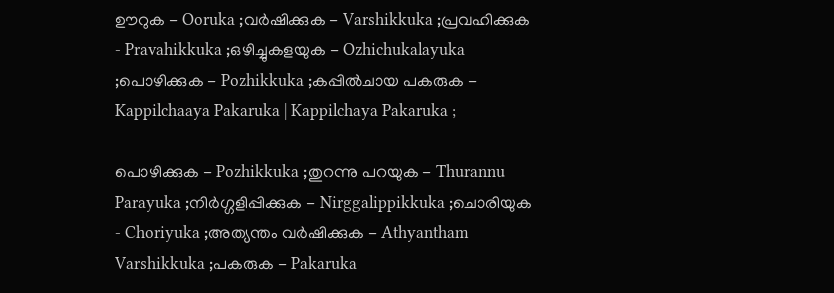ഊറുക - Ooruka ;വര്‍ഷിക്കുക - Varshikkuka ;പ്രവഹിക്കുക - Pravahikkuka ;ഒഴിച്ചുകളയുക - Ozhichukalayuka ;പൊഴിക്കുക - Pozhikkuka ;കപ്പില്‍ചായ പകരുക - Kappilchaaya Pakaruka | Kappilchaya Pakaruka ;

പൊഴിക്കുക - Pozhikkuka ;തുറന്നു പറയുക - Thurannu Parayuka ;നിര്‍ഗ്ഗളിപ്പിക്കുക - Nirggalippikkuka ;ചൊരിയുക - Choriyuka ;അത്യന്തം വര്‍ഷിക്കുക - Athyantham Varshikkuka ;പകരുക - Pakaruka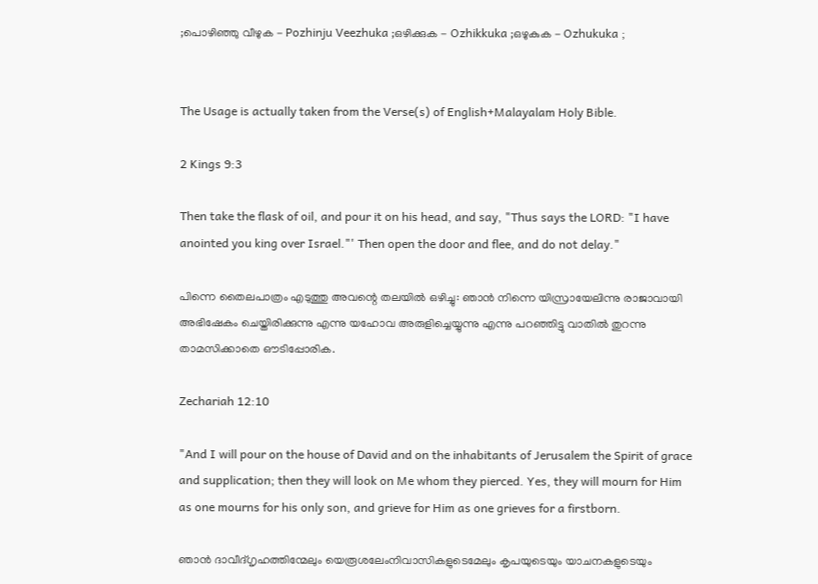;പൊഴിഞ്ഞു വീഴുക - Pozhinju Veezhuka ;ഒഴിക്കുക - Ozhikkuka ;ഒഴുകുക - Ozhukuka ;


The Usage is actually taken from the Verse(s) of English+Malayalam Holy Bible.

2 Kings 9:3

Then take the flask of oil, and pour it on his head, and say, "Thus says the LORD: "I have anointed you king over Israel."' Then open the door and flee, and do not delay."

പിന്നെ തൈലപാത്രം എടുത്തു അവന്റെ തലയിൽ ഒഴിച്ചു: ഞാൻ നിന്നെ യിസ്രായേലിന്നു രാജാവായി അഭിഷേകം ചെയ്തിരിക്കുന്നു എന്നു യഹോവ അരുളിച്ചെയ്യുന്നു എന്നു പറഞ്ഞിട്ടു വാതിൽ തുറന്നു താമസിക്കാതെ ഔടിപ്പോരിക.

Zechariah 12:10

"And I will pour on the house of David and on the inhabitants of Jerusalem the Spirit of grace and supplication; then they will look on Me whom they pierced. Yes, they will mourn for Him as one mourns for his only son, and grieve for Him as one grieves for a firstborn.

ഞാൻ ദാവീദ്ഗൃഹത്തിന്മേലും യെരൂശലേംനിവാസികളുടെമേലും കൃപയുടെയും യാചനകളുടെയും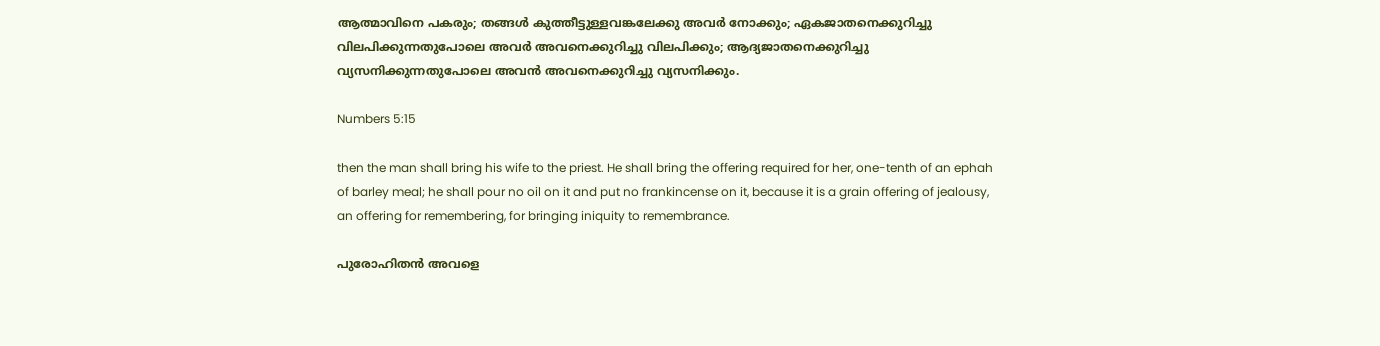ആത്മാവിനെ പകരും; തങ്ങൾ കുത്തീട്ടുള്ളവങ്കലേക്കു അവർ നോക്കും; ഏകജാതനെക്കുറിച്ചു വിലപിക്കുന്നതുപോലെ അവർ അവനെക്കുറിച്ചു വിലപിക്കും; ആദ്യജാതനെക്കുറിച്ചു വ്യസനിക്കുന്നതുപോലെ അവൻ അവനെക്കുറിച്ചു വ്യസനിക്കും.

Numbers 5:15

then the man shall bring his wife to the priest. He shall bring the offering required for her, one-tenth of an ephah of barley meal; he shall pour no oil on it and put no frankincense on it, because it is a grain offering of jealousy, an offering for remembering, for bringing iniquity to remembrance.

പുരോഹിതൻ അവളെ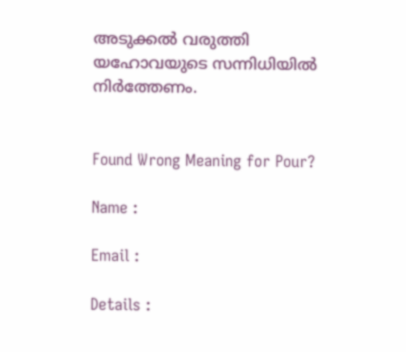അടുക്കൽ വരുത്തി യഹോവയുടെ സന്നിധിയിൽ നിർത്തേണം.


Found Wrong Meaning for Pour?

Name :

Email :

Details :